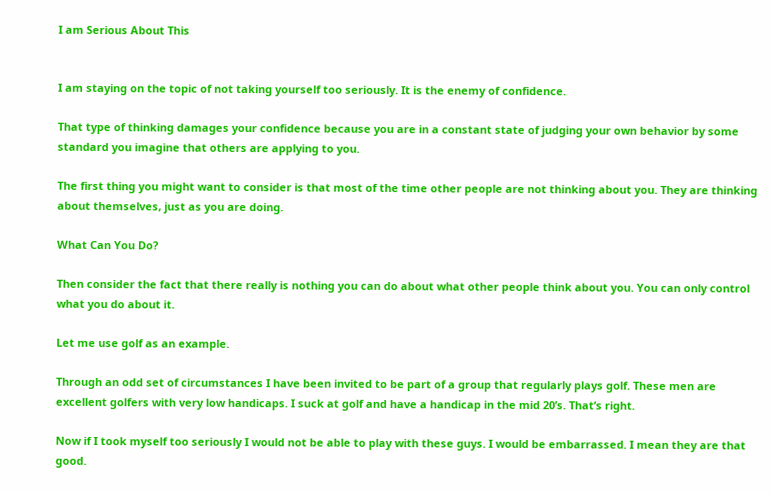I am Serious About This


I am staying on the topic of not taking yourself too seriously. It is the enemy of confidence.

That type of thinking damages your confidence because you are in a constant state of judging your own behavior by some standard you imagine that others are applying to you.

The first thing you might want to consider is that most of the time other people are not thinking about you. They are thinking about themselves, just as you are doing.

What Can You Do?

Then consider the fact that there really is nothing you can do about what other people think about you. You can only control what you do about it.

Let me use golf as an example.

Through an odd set of circumstances I have been invited to be part of a group that regularly plays golf. These men are excellent golfers with very low handicaps. I suck at golf and have a handicap in the mid 20’s. That’s right.

Now if I took myself too seriously I would not be able to play with these guys. I would be embarrassed. I mean they are that good.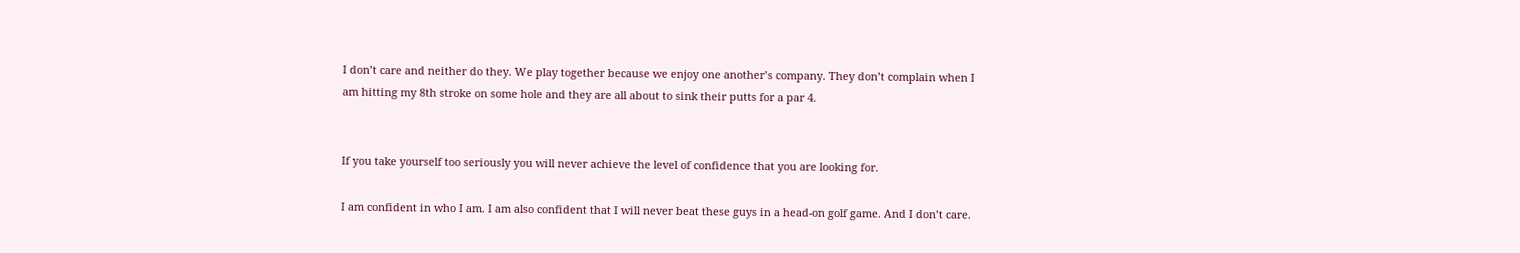I don’t care and neither do they. We play together because we enjoy one another’s company. They don’t complain when I am hitting my 8th stroke on some hole and they are all about to sink their putts for a par 4.


If you take yourself too seriously you will never achieve the level of confidence that you are looking for.

I am confident in who I am. I am also confident that I will never beat these guys in a head-on golf game. And I don’t care.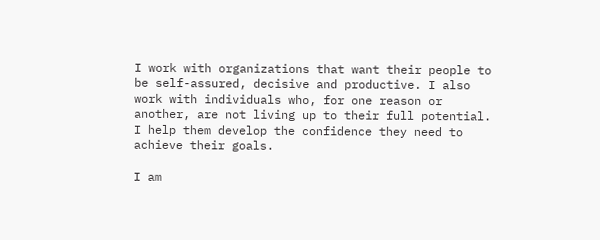I work with organizations that want their people to be self-assured, decisive and productive. I also work with individuals who, for one reason or another, are not living up to their full potential. I help them develop the confidence they need to achieve their goals.

I am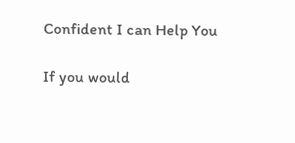Confident I can Help You

If you would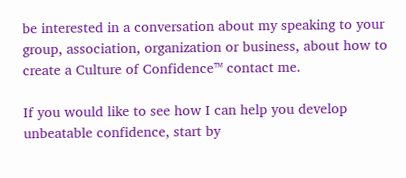be interested in a conversation about my speaking to your group, association, organization or business, about how to create a Culture of Confidence™ contact me.

If you would like to see how I can help you develop unbeatable confidence, start by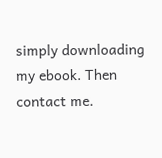simply downloading my ebook. Then contact me.